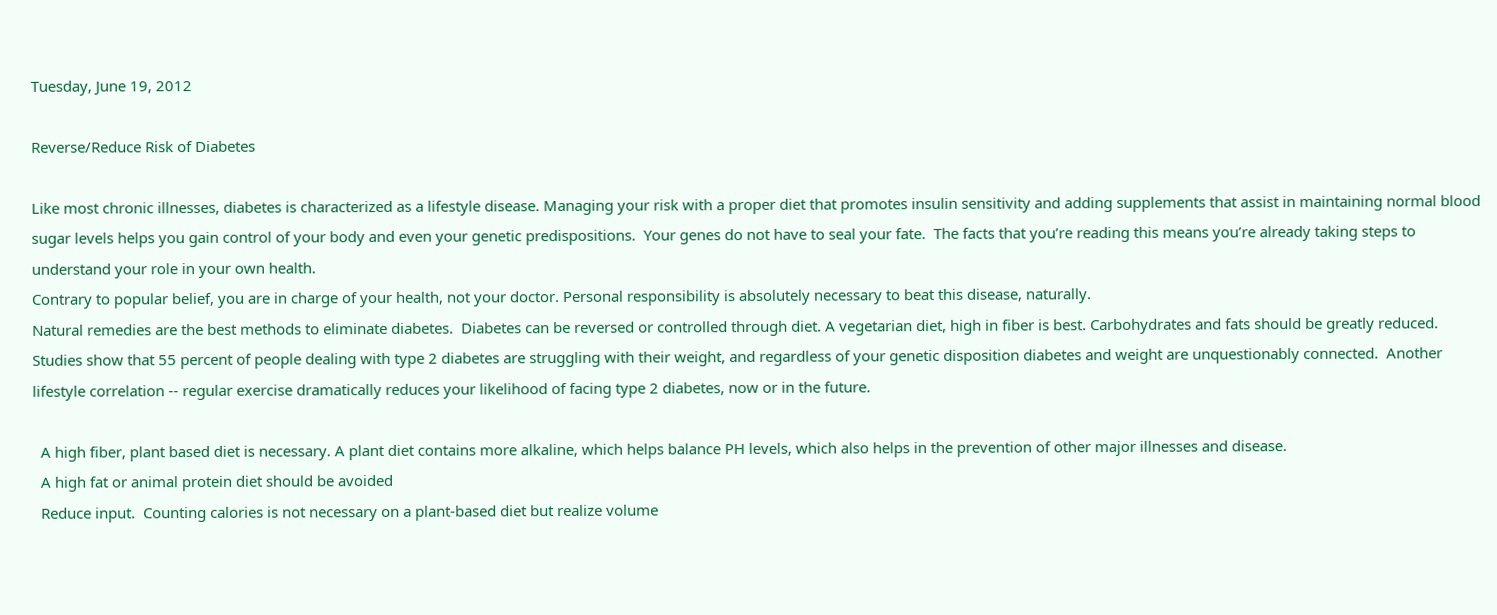Tuesday, June 19, 2012

Reverse/Reduce Risk of Diabetes

Like most chronic illnesses, diabetes is characterized as a lifestyle disease. Managing your risk with a proper diet that promotes insulin sensitivity and adding supplements that assist in maintaining normal blood sugar levels helps you gain control of your body and even your genetic predispositions.  Your genes do not have to seal your fate.  The facts that you’re reading this means you’re already taking steps to understand your role in your own health.
Contrary to popular belief, you are in charge of your health, not your doctor. Personal responsibility is absolutely necessary to beat this disease, naturally.
Natural remedies are the best methods to eliminate diabetes.  Diabetes can be reversed or controlled through diet. A vegetarian diet, high in fiber is best. Carbohydrates and fats should be greatly reduced.
Studies show that 55 percent of people dealing with type 2 diabetes are struggling with their weight, and regardless of your genetic disposition diabetes and weight are unquestionably connected.  Another lifestyle correlation -- regular exercise dramatically reduces your likelihood of facing type 2 diabetes, now or in the future.

  A high fiber, plant based diet is necessary. A plant diet contains more alkaline, which helps balance PH levels, which also helps in the prevention of other major illnesses and disease.
  A high fat or animal protein diet should be avoided
  Reduce input.  Counting calories is not necessary on a plant-based diet but realize volume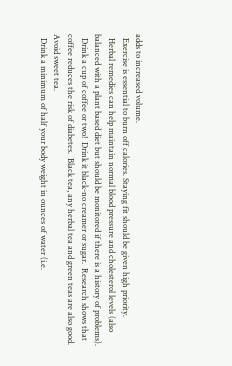adds to increased volume.
  Exercise is essential to burn off calories. Staying fit should be given high priority.
  Herbal remedies can help maintain normal blood pressure and cholesterol levels (also balanced with a plant based diet but should be monitored if there is a history of problems).
  Drink a cup of coffee or two!  Drink it black-no creamer or sugar.  Research shows that coffee reduces the risk of diabetes.  Black tea, any herbal tea and green teas are also good.  Avoid sweet tea.
  Drink a minimum of half your body weight in ounces of water (i.e.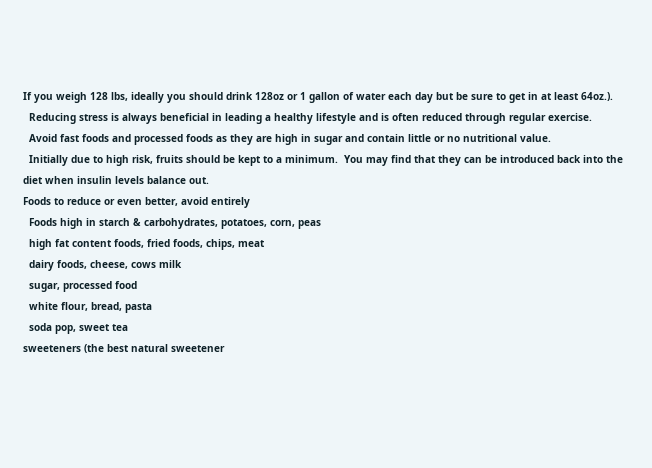If you weigh 128 lbs, ideally you should drink 128oz or 1 gallon of water each day but be sure to get in at least 64oz.).
  Reducing stress is always beneficial in leading a healthy lifestyle and is often reduced through regular exercise.
  Avoid fast foods and processed foods as they are high in sugar and contain little or no nutritional value.
  Initially due to high risk, fruits should be kept to a minimum.  You may find that they can be introduced back into the diet when insulin levels balance out.
Foods to reduce or even better, avoid entirely
  Foods high in starch & carbohydrates, potatoes, corn, peas
  high fat content foods, fried foods, chips, meat
  dairy foods, cheese, cows milk
  sugar, processed food
  white flour, bread, pasta
  soda pop, sweet tea
sweeteners (the best natural sweetener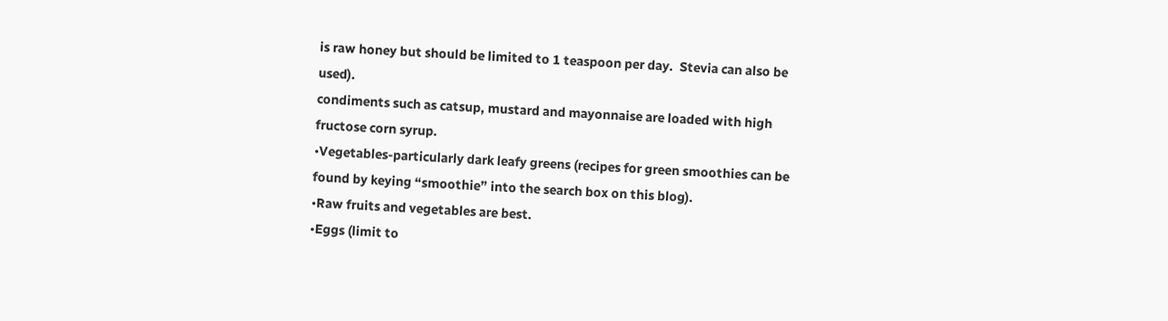is raw honey but should be limited to 1 teaspoon per day.  Stevia can also be used).
condiments such as catsup, mustard and mayonnaise are loaded with high fructose corn syrup.
•Vegetables-particularly dark leafy greens (recipes for green smoothies can be found by keying “smoothie” into the search box on this blog).
•Raw fruits and vegetables are best.
•Eggs (limit to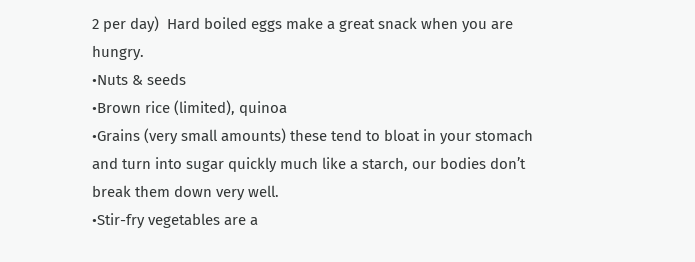2 per day)  Hard boiled eggs make a great snack when you are hungry.
•Nuts & seeds
•Brown rice (limited), quinoa
•Grains (very small amounts) these tend to bloat in your stomach and turn into sugar quickly much like a starch, our bodies don’t break them down very well.
•Stir-fry vegetables are a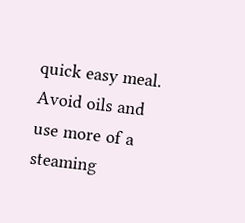quick easy meal.  Avoid oils and use more of a steaming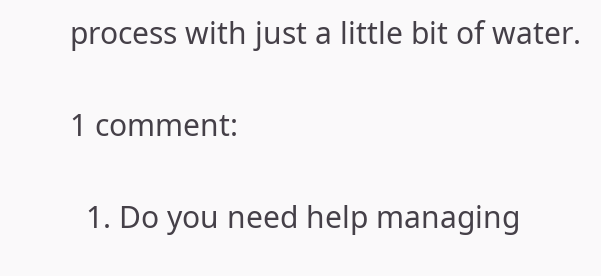process with just a little bit of water.

1 comment:

  1. Do you need help managing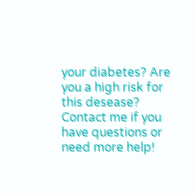your diabetes? Are you a high risk for this desease? Contact me if you have questions or need more help!